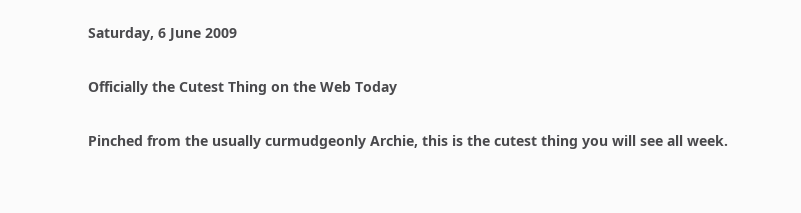Saturday, 6 June 2009

Officially the Cutest Thing on the Web Today

Pinched from the usually curmudgeonly Archie, this is the cutest thing you will see all week.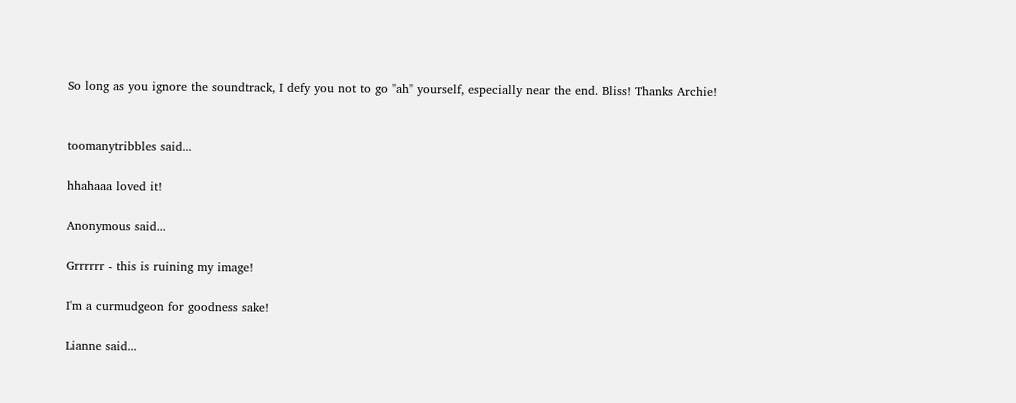So long as you ignore the soundtrack, I defy you not to go "ah" yourself, especially near the end. Bliss! Thanks Archie!


toomanytribbles said...

hhahaaa loved it!

Anonymous said...

Grrrrrr - this is ruining my image!

I'm a curmudgeon for goodness sake!

Lianne said...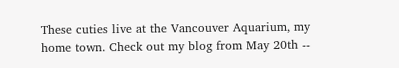These cuties live at the Vancouver Aquarium, my home town. Check out my blog from May 20th --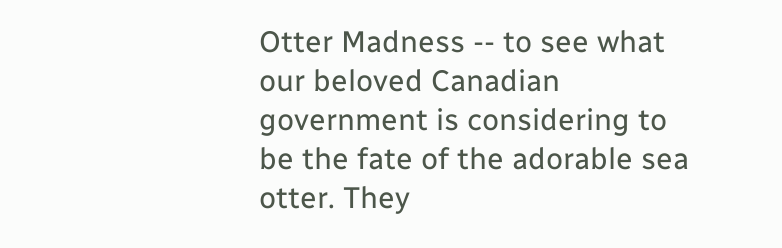Otter Madness -- to see what our beloved Canadian government is considering to be the fate of the adorable sea otter. They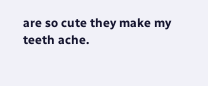are so cute they make my teeth ache.